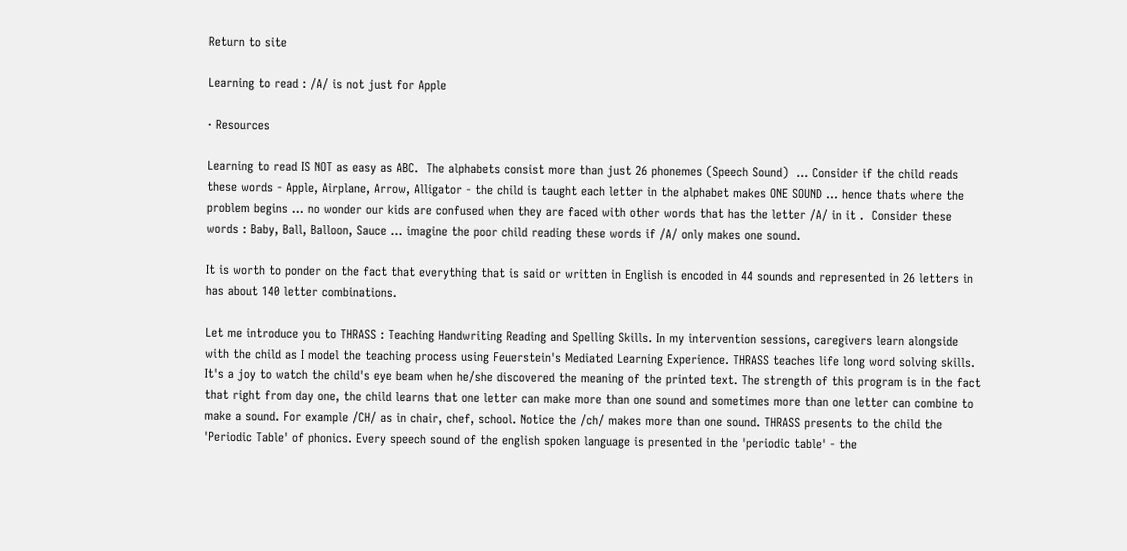Return to site

Learning to read : /A/ is not just for Apple

· Resources

Learning to read IS NOT as easy as ABC.  The alphabets consist more than just 26 phonemes (Speech Sound)  ... Consider if the child reads these words - Apple, Airplane, Arrow, Alligator - the child is taught each letter in the alphabet makes ONE SOUND ... hence thats where the problem begins ... no wonder our kids are confused when they are faced with other words that has the letter /A/ in it .  Consider these words : Baby, Ball, Balloon, Sauce ... imagine the poor child reading these words if /A/ only makes one sound.

It is worth to ponder on the fact that everything that is said or written in English is encoded in 44 sounds and represented in 26 letters in has about 140 letter combinations.

Let me introduce you to THRASS : Teaching Handwriting Reading and Spelling Skills. In my intervention sessions, caregivers learn alongside with the child as I model the teaching process using Feuerstein's Mediated Learning Experience. THRASS teaches life long word solving skills. It's a joy to watch the child's eye beam when he/she discovered the meaning of the printed text. The strength of this program is in the fact that right from day one, the child learns that one letter can make more than one sound and sometimes more than one letter can combine to make a sound. For example /CH/ as in chair, chef, school. Notice the /ch/ makes more than one sound. THRASS presents to the child the 'Periodic Table' of phonics. Every speech sound of the english spoken language is presented in the 'periodic table' - the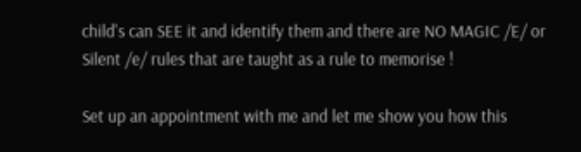child's can SEE it and identify them and there are NO MAGIC /E/ or Silent /e/ rules that are taught as a rule to memorise !

Set up an appointment with me and let me show you how this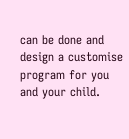can be done and design a customise program for you and your child.